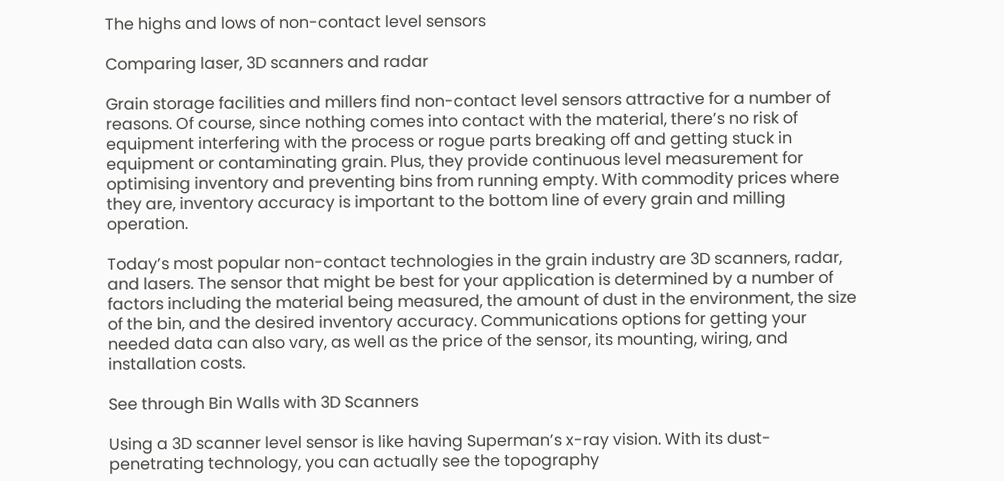The highs and lows of non-contact level sensors

Comparing laser, 3D scanners and radar

Grain storage facilities and millers find non-contact level sensors attractive for a number of reasons. Of course, since nothing comes into contact with the material, there’s no risk of equipment interfering with the process or rogue parts breaking off and getting stuck in equipment or contaminating grain. Plus, they provide continuous level measurement for optimising inventory and preventing bins from running empty. With commodity prices where they are, inventory accuracy is important to the bottom line of every grain and milling operation.

Today’s most popular non-contact technologies in the grain industry are 3D scanners, radar, and lasers. The sensor that might be best for your application is determined by a number of factors including the material being measured, the amount of dust in the environment, the size of the bin, and the desired inventory accuracy. Communications options for getting your needed data can also vary, as well as the price of the sensor, its mounting, wiring, and installation costs.

See through Bin Walls with 3D Scanners

Using a 3D scanner level sensor is like having Superman’s x-ray vision. With its dust-penetrating technology, you can actually see the topography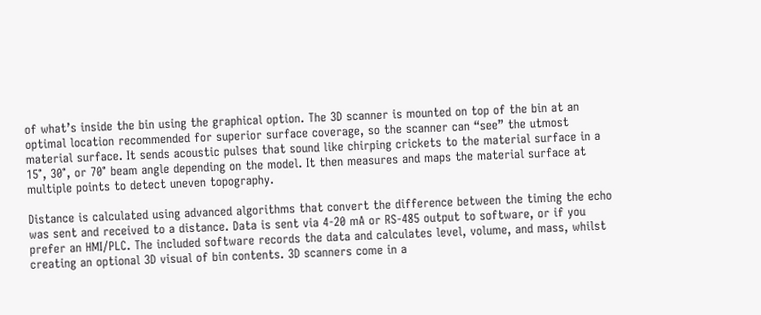of what’s inside the bin using the graphical option. The 3D scanner is mounted on top of the bin at an optimal location recommended for superior surface coverage, so the scanner can “see” the utmost material surface. It sends acoustic pulses that sound like chirping crickets to the material surface in a 15°, 30°, or 70° beam angle depending on the model. It then measures and maps the material surface at multiple points to detect uneven topography.

Distance is calculated using advanced algorithms that convert the difference between the timing the echo was sent and received to a distance. Data is sent via 4-20 mA or RS-485 output to software, or if you prefer an HMI/PLC. The included software records the data and calculates level, volume, and mass, whilst creating an optional 3D visual of bin contents. 3D scanners come in a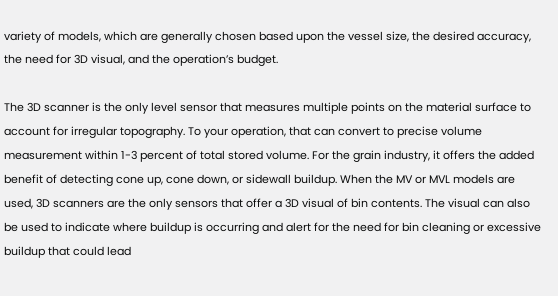variety of models, which are generally chosen based upon the vessel size, the desired accuracy, the need for 3D visual, and the operation’s budget.

The 3D scanner is the only level sensor that measures multiple points on the material surface to account for irregular topography. To your operation, that can convert to precise volume measurement within 1-3 percent of total stored volume. For the grain industry, it offers the added benefit of detecting cone up, cone down, or sidewall buildup. When the MV or MVL models are used, 3D scanners are the only sensors that offer a 3D visual of bin contents. The visual can also be used to indicate where buildup is occurring and alert for the need for bin cleaning or excessive buildup that could lead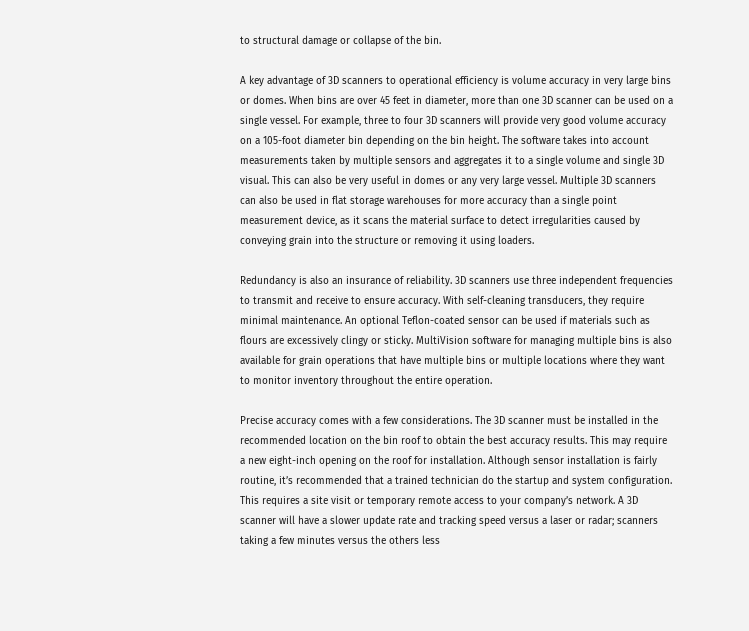to structural damage or collapse of the bin.

A key advantage of 3D scanners to operational efficiency is volume accuracy in very large bins or domes. When bins are over 45 feet in diameter, more than one 3D scanner can be used on a single vessel. For example, three to four 3D scanners will provide very good volume accuracy on a 105-foot diameter bin depending on the bin height. The software takes into account measurements taken by multiple sensors and aggregates it to a single volume and single 3D visual. This can also be very useful in domes or any very large vessel. Multiple 3D scanners can also be used in flat storage warehouses for more accuracy than a single point measurement device, as it scans the material surface to detect irregularities caused by conveying grain into the structure or removing it using loaders.

Redundancy is also an insurance of reliability. 3D scanners use three independent frequencies to transmit and receive to ensure accuracy. With self-cleaning transducers, they require minimal maintenance. An optional Teflon-coated sensor can be used if materials such as flours are excessively clingy or sticky. MultiVision software for managing multiple bins is also available for grain operations that have multiple bins or multiple locations where they want to monitor inventory throughout the entire operation.

Precise accuracy comes with a few considerations. The 3D scanner must be installed in the recommended location on the bin roof to obtain the best accuracy results. This may require a new eight-inch opening on the roof for installation. Although sensor installation is fairly routine, it’s recommended that a trained technician do the startup and system configuration. This requires a site visit or temporary remote access to your company’s network. A 3D scanner will have a slower update rate and tracking speed versus a laser or radar; scanners taking a few minutes versus the others less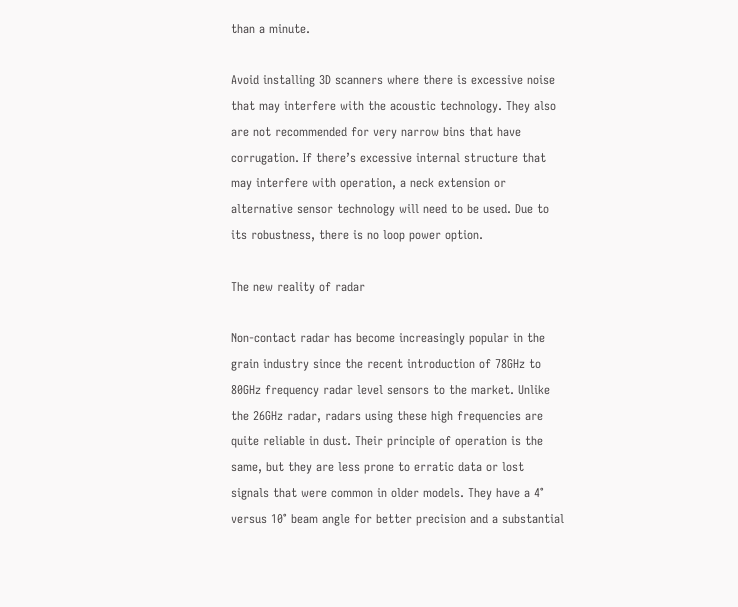than a minute.

Avoid installing 3D scanners where there is excessive noise that may interfere with the acoustic technology. They also are not recommended for very narrow bins that have corrugation. If there’s excessive internal structure that may interfere with operation, a neck extension or alternative sensor technology will need to be used. Due to its robustness, there is no loop power option.

The new reality of radar

Non-contact radar has become increasingly popular in the grain industry since the recent introduction of 78GHz to 80GHz frequency radar level sensors to the market. Unlike the 26GHz radar, radars using these high frequencies are quite reliable in dust. Their principle of operation is the same, but they are less prone to erratic data or lost signals that were common in older models. They have a 4° versus 10° beam angle for better precision and a substantial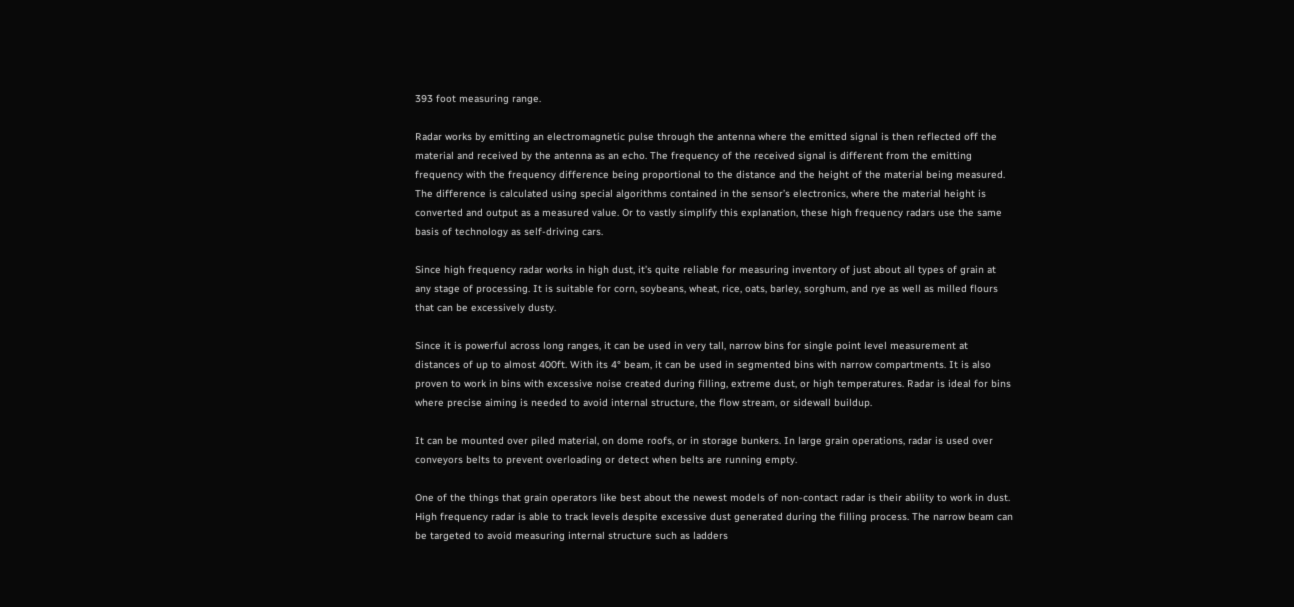393 foot measuring range.

Radar works by emitting an electromagnetic pulse through the antenna where the emitted signal is then reflected off the material and received by the antenna as an echo. The frequency of the received signal is different from the emitting frequency with the frequency difference being proportional to the distance and the height of the material being measured. The difference is calculated using special algorithms contained in the sensor’s electronics, where the material height is converted and output as a measured value. Or to vastly simplify this explanation, these high frequency radars use the same basis of technology as self-driving cars.

Since high frequency radar works in high dust, it’s quite reliable for measuring inventory of just about all types of grain at any stage of processing. It is suitable for corn, soybeans, wheat, rice, oats, barley, sorghum, and rye as well as milled flours that can be excessively dusty.

Since it is powerful across long ranges, it can be used in very tall, narrow bins for single point level measurement at distances of up to almost 400ft. With its 4° beam, it can be used in segmented bins with narrow compartments. It is also proven to work in bins with excessive noise created during filling, extreme dust, or high temperatures. Radar is ideal for bins where precise aiming is needed to avoid internal structure, the flow stream, or sidewall buildup.

It can be mounted over piled material, on dome roofs, or in storage bunkers. In large grain operations, radar is used over conveyors belts to prevent overloading or detect when belts are running empty.

One of the things that grain operators like best about the newest models of non-contact radar is their ability to work in dust. High frequency radar is able to track levels despite excessive dust generated during the filling process. The narrow beam can be targeted to avoid measuring internal structure such as ladders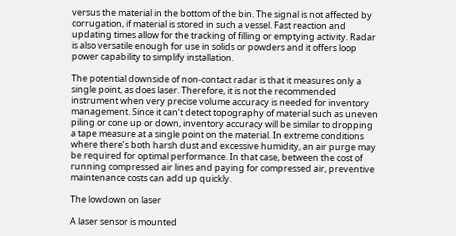versus the material in the bottom of the bin. The signal is not affected by corrugation, if material is stored in such a vessel. Fast reaction and updating times allow for the tracking of filling or emptying activity. Radar is also versatile enough for use in solids or powders and it offers loop power capability to simplify installation.

The potential downside of non-contact radar is that it measures only a single point, as does laser. Therefore, it is not the recommended instrument when very precise volume accuracy is needed for inventory management. Since it can’t detect topography of material such as uneven piling or cone up or down, inventory accuracy will be similar to dropping a tape measure at a single point on the material. In extreme conditions where there’s both harsh dust and excessive humidity, an air purge may be required for optimal performance. In that case, between the cost of running compressed air lines and paying for compressed air, preventive maintenance costs can add up quickly.

The lowdown on laser

A laser sensor is mounted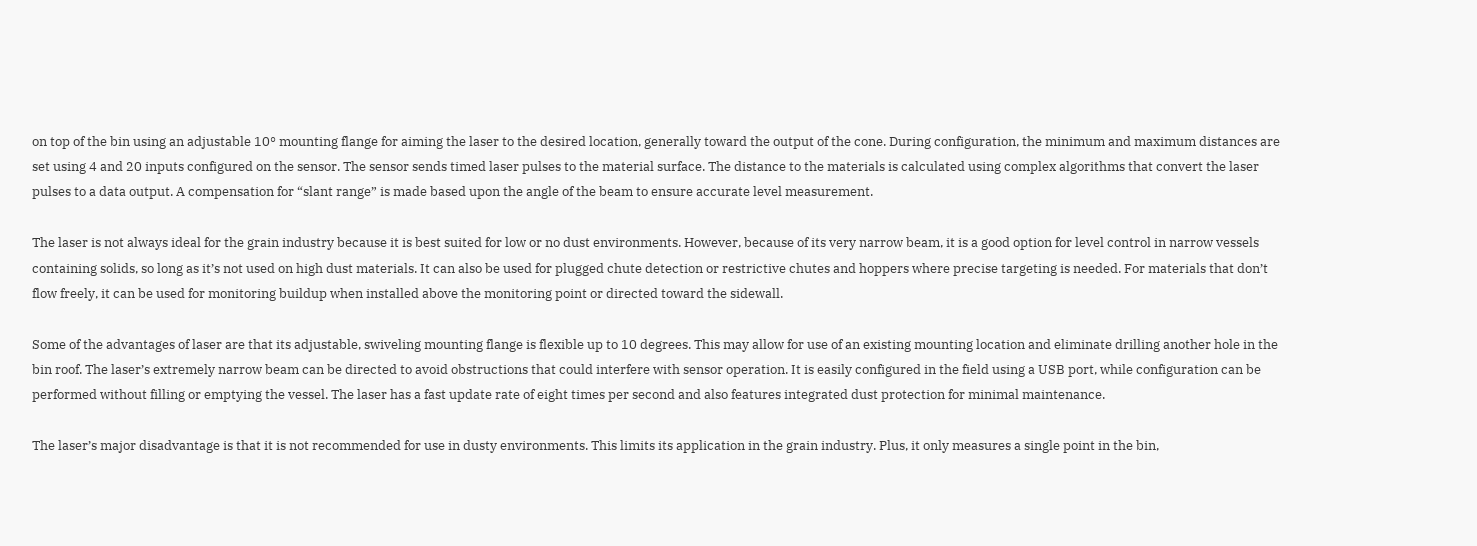on top of the bin using an adjustable 10° mounting flange for aiming the laser to the desired location, generally toward the output of the cone. During configuration, the minimum and maximum distances are set using 4 and 20 inputs configured on the sensor. The sensor sends timed laser pulses to the material surface. The distance to the materials is calculated using complex algorithms that convert the laser pulses to a data output. A compensation for “slant range” is made based upon the angle of the beam to ensure accurate level measurement.

The laser is not always ideal for the grain industry because it is best suited for low or no dust environments. However, because of its very narrow beam, it is a good option for level control in narrow vessels containing solids, so long as it’s not used on high dust materials. It can also be used for plugged chute detection or restrictive chutes and hoppers where precise targeting is needed. For materials that don’t flow freely, it can be used for monitoring buildup when installed above the monitoring point or directed toward the sidewall.

Some of the advantages of laser are that its adjustable, swiveling mounting flange is flexible up to 10 degrees. This may allow for use of an existing mounting location and eliminate drilling another hole in the bin roof. The laser’s extremely narrow beam can be directed to avoid obstructions that could interfere with sensor operation. It is easily configured in the field using a USB port, while configuration can be performed without filling or emptying the vessel. The laser has a fast update rate of eight times per second and also features integrated dust protection for minimal maintenance.

The laser’s major disadvantage is that it is not recommended for use in dusty environments. This limits its application in the grain industry. Plus, it only measures a single point in the bin,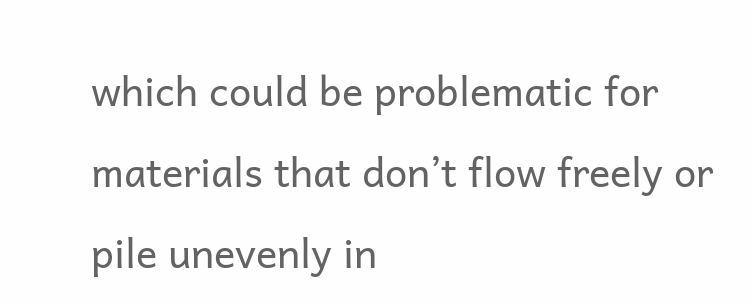which could be problematic for materials that don’t flow freely or pile unevenly in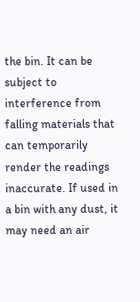the bin. It can be subject to interference from falling materials that can temporarily render the readings inaccurate. If used in a bin with any dust, it may need an air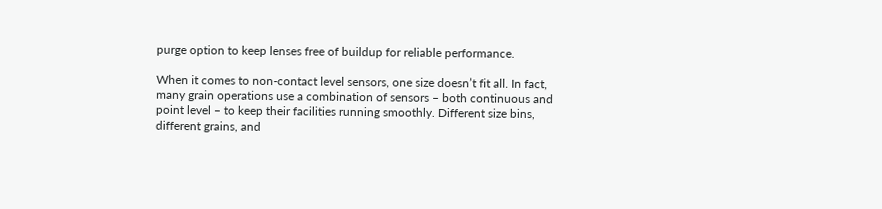purge option to keep lenses free of buildup for reliable performance.

When it comes to non-contact level sensors, one size doesn’t fit all. In fact, many grain operations use a combination of sensors – both continuous and point level – to keep their facilities running smoothly. Different size bins, different grains, and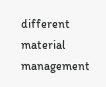different material management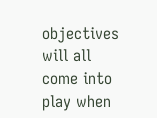objectives will all come into play when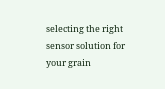selecting the right sensor solution for your grain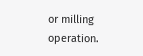or milling operation.